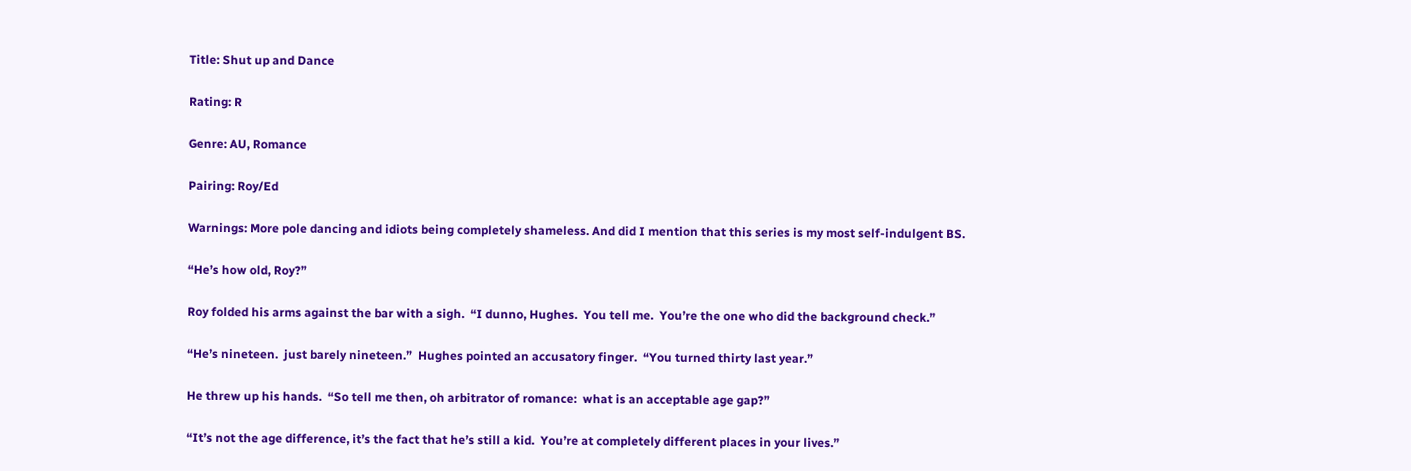Title: Shut up and Dance

Rating: R

Genre: AU, Romance

Pairing: Roy/Ed

Warnings: More pole dancing and idiots being completely shameless. And did I mention that this series is my most self-indulgent BS.

“He’s how old, Roy?”

Roy folded his arms against the bar with a sigh.  “I dunno, Hughes.  You tell me.  You’re the one who did the background check.”

“He’s nineteen.  just barely nineteen.”  Hughes pointed an accusatory finger.  “You turned thirty last year.”

He threw up his hands.  “So tell me then, oh arbitrator of romance:  what is an acceptable age gap?”

“It’s not the age difference, it’s the fact that he’s still a kid.  You’re at completely different places in your lives.”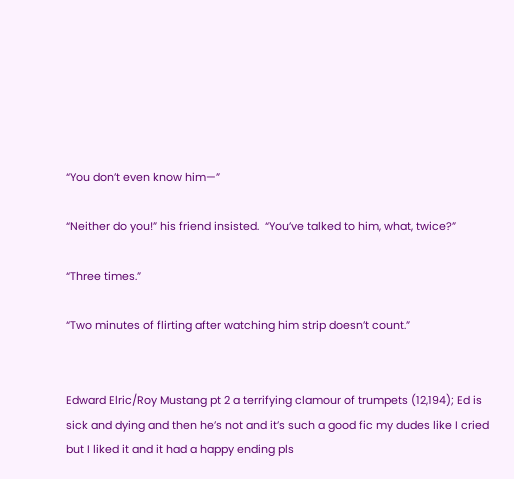“You don’t even know him—”

“Neither do you!” his friend insisted.  “You’ve talked to him, what, twice?”

“Three times.”

“Two minutes of flirting after watching him strip doesn’t count.”


Edward Elric/Roy Mustang pt 2 a terrifying clamour of trumpets (12,194); Ed is sick and dying and then he’s not and it’s such a good fic my dudes like I cried but I liked it and it had a happy ending pls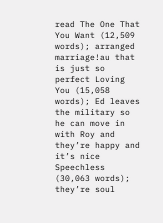read The One That You Want (12,509 words); arranged marriage!au that is just so perfect Loving You (15,058 words); Ed leaves the military so he can move in with Roy and they’re happy and it’s nice Speechless (30,063 words); they’re soul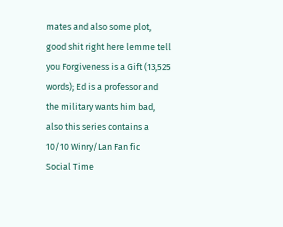mates and also some plot, good shit right here lemme tell you Forgiveness is a Gift (13,525 words); Ed is a professor and the military wants him bad, also this series contains a 10/10 Winry/Lan Fan fic
Social Time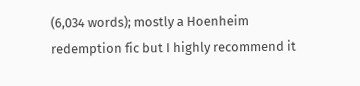(6,034 words); mostly a Hoenheim redemption fic but I highly recommend it